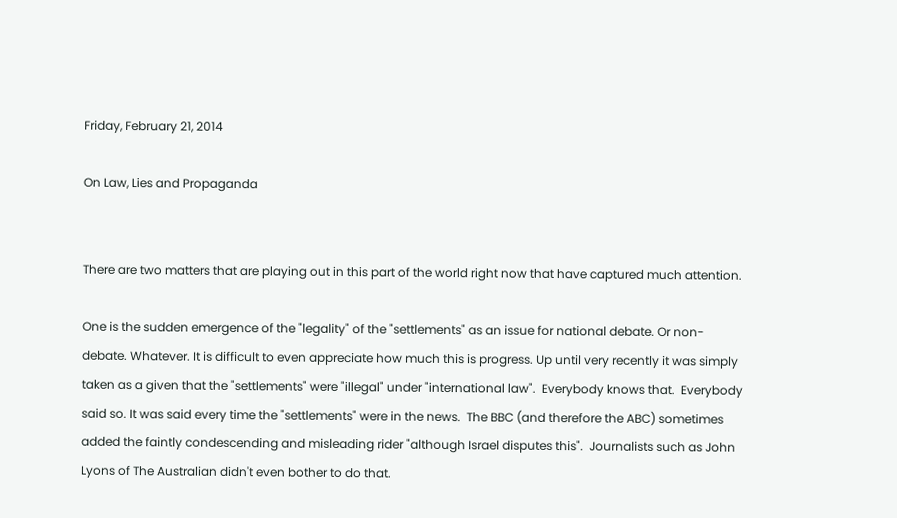Friday, February 21, 2014

On Law, Lies and Propaganda


There are two matters that are playing out in this part of the world right now that have captured much attention.

One is the sudden emergence of the "legality" of the "settlements" as an issue for national debate. Or non-debate. Whatever. It is difficult to even appreciate how much this is progress. Up until very recently it was simply taken as a given that the "settlements" were "illegal" under "international law".  Everybody knows that.  Everybody said so. It was said every time the "settlements" were in the news.  The BBC (and therefore the ABC) sometimes added the faintly condescending and misleading rider "although Israel disputes this".  Journalists such as John Lyons of The Australian didn't even bother to do that.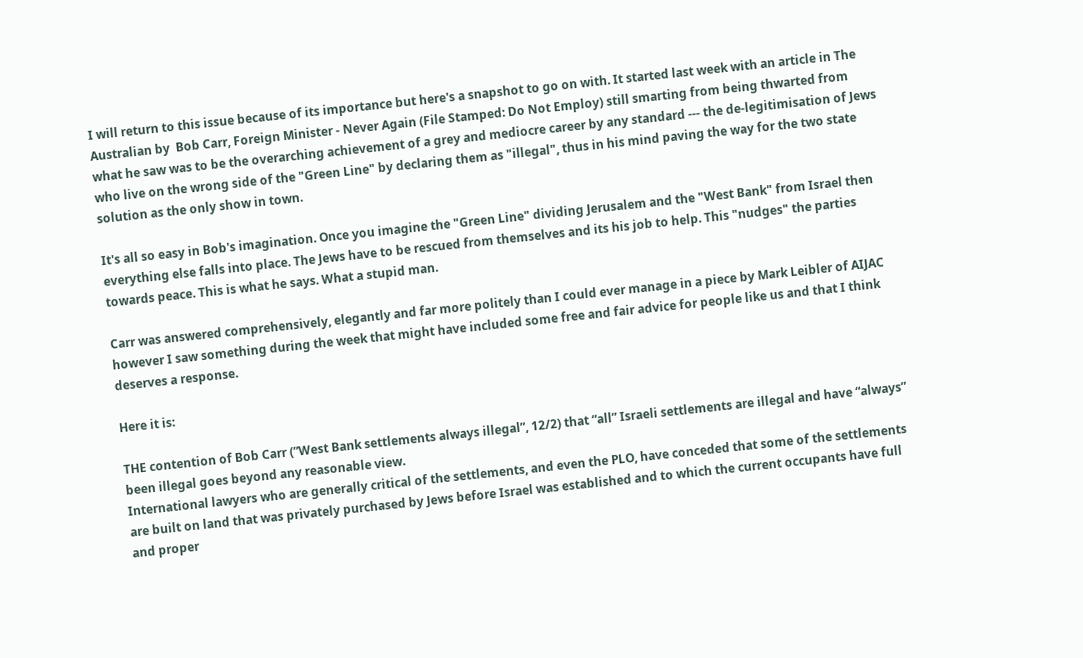I will return to this issue because of its importance but here's a snapshot to go on with. It started last week with an article in The Australian by  Bob Carr, Foreign Minister - Never Again (File Stamped: Do Not Employ) still smarting from being thwarted from what he saw was to be the overarching achievement of a grey and mediocre career by any standard --- the de-legitimisation of Jews who live on the wrong side of the "Green Line" by declaring them as "illegal", thus in his mind paving the way for the two state solution as the only show in town.

It's all so easy in Bob's imagination. Once you imagine the "Green Line" dividing Jerusalem and the "West Bank" from Israel then everything else falls into place. The Jews have to be rescued from themselves and its his job to help. This "nudges" the parties towards peace. This is what he says. What a stupid man.

Carr was answered comprehensively, elegantly and far more politely than I could ever manage in a piece by Mark Leibler of AIJAC however I saw something during the week that might have included some free and fair advice for people like us and that I think deserves a response.

Here it is:

THE contention of Bob Carr (”West Bank settlements always illegal”, 12/2) that “all” Israeli settlements are illegal and have “always” been illegal goes beyond any reasonable view.
International lawyers who are generally critical of the settlements, and even the PLO, have conceded that some of the settlements are built on land that was privately purchased by Jews before Israel was established and to which the current occupants have full and proper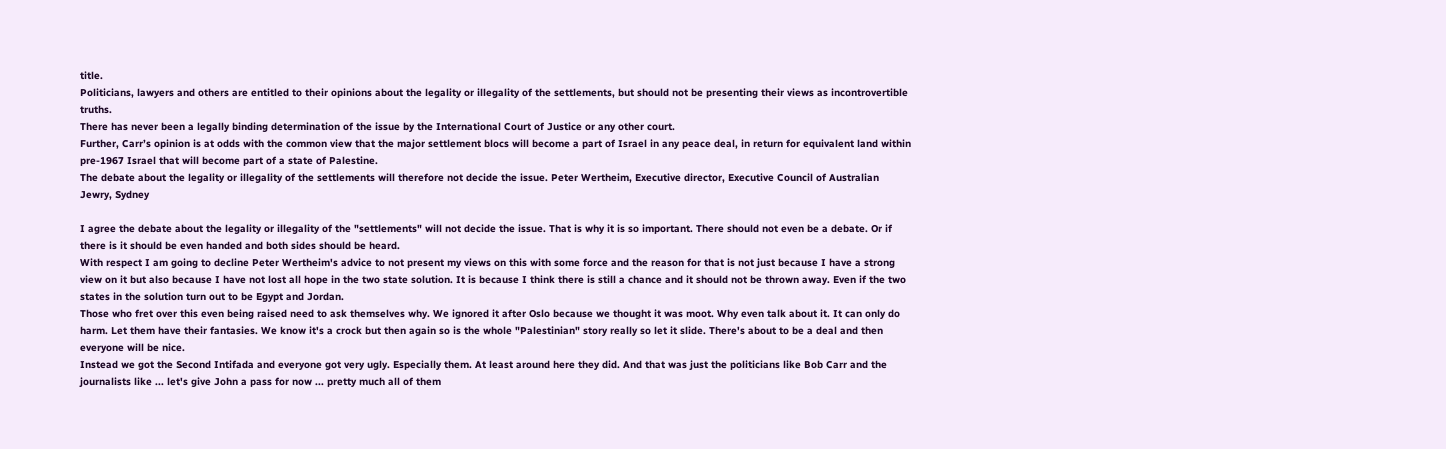title.
Politicians, lawyers and others are entitled to their opinions about the legality or illegality of the settlements, but should not be presenting their views as incontrovertible truths.
There has never been a legally binding determination of the issue by the International Court of Justice or any other court.
Further, Carr’s opinion is at odds with the common view that the major settlement blocs will become a part of Israel in any peace deal, in return for equivalent land within pre-1967 Israel that will become part of a state of Palestine.
The debate about the legality or illegality of the settlements will therefore not decide the issue. Peter Wertheim, Executive director, Executive Council of Australian Jewry, Sydney

I agree the debate about the legality or illegality of the "settlements" will not decide the issue. That is why it is so important. There should not even be a debate. Or if there is it should be even handed and both sides should be heard.
With respect I am going to decline Peter Wertheim's advice to not present my views on this with some force and the reason for that is not just because I have a strong view on it but also because I have not lost all hope in the two state solution. It is because I think there is still a chance and it should not be thrown away. Even if the two states in the solution turn out to be Egypt and Jordan.
Those who fret over this even being raised need to ask themselves why. We ignored it after Oslo because we thought it was moot. Why even talk about it. It can only do harm. Let them have their fantasies. We know it's a crock but then again so is the whole "Palestinian" story really so let it slide. There's about to be a deal and then everyone will be nice.
Instead we got the Second Intifada and everyone got very ugly. Especially them. At least around here they did. And that was just the politicians like Bob Carr and the journalists like ... let's give John a pass for now ... pretty much all of them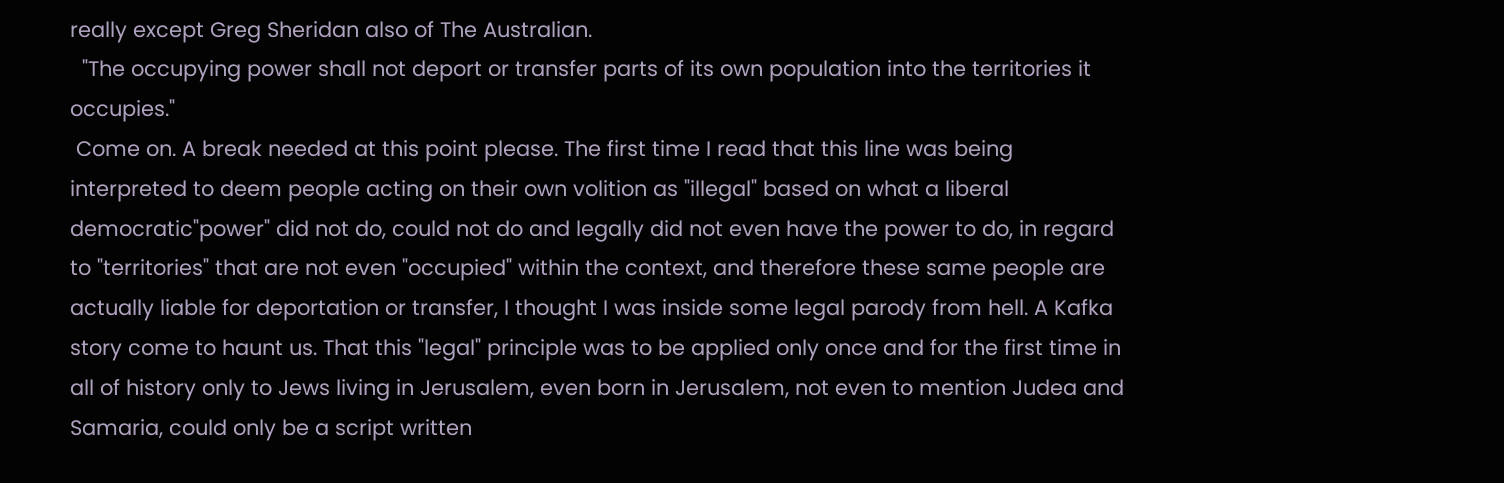really except Greg Sheridan also of The Australian.
  "The occupying power shall not deport or transfer parts of its own population into the territories it occupies."
 Come on. A break needed at this point please. The first time I read that this line was being interpreted to deem people acting on their own volition as "illegal" based on what a liberal democratic"power" did not do, could not do and legally did not even have the power to do, in regard to "territories" that are not even "occupied" within the context, and therefore these same people are actually liable for deportation or transfer, I thought I was inside some legal parody from hell. A Kafka story come to haunt us. That this "legal" principle was to be applied only once and for the first time in all of history only to Jews living in Jerusalem, even born in Jerusalem, not even to mention Judea and Samaria, could only be a script written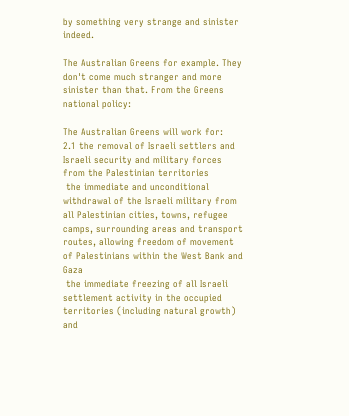by something very strange and sinister indeed.

The Australian Greens for example. They don't come much stranger and more sinister than that. From the Greens national policy:

The Australian Greens will work for:
2.1 the removal of Israeli settlers and Israeli security and military forces from the Palestinian territories
 the immediate and unconditional withdrawal of the Israeli military from all Palestinian cities, towns, refugee camps, surrounding areas and transport routes, allowing freedom of movement of Palestinians within the West Bank and Gaza
 the immediate freezing of all Israeli settlement activity in the occupied territories (including natural growth) and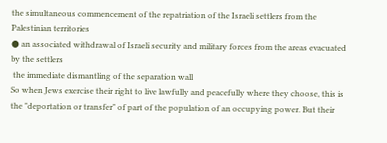the simultaneous commencement of the repatriation of the Israeli settlers from the Palestinian territories
● an associated withdrawal of Israeli security and military forces from the areas evacuated by the settlers
 the immediate dismantling of the separation wall
So when Jews exercise their right to live lawfully and peacefully where they choose, this is the "deportation or transfer" of part of the population of an occupying power. But their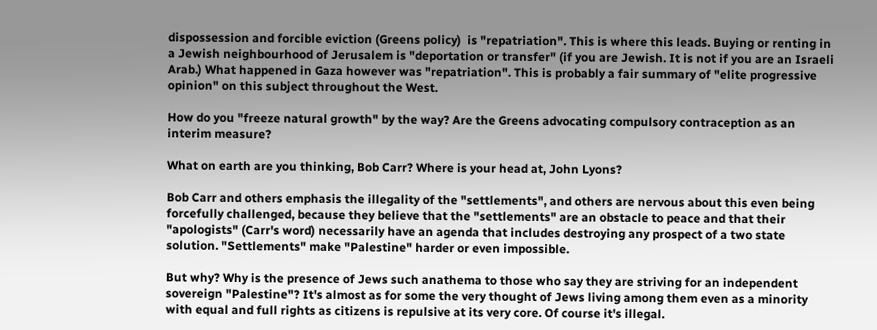dispossession and forcible eviction (Greens policy)  is "repatriation". This is where this leads. Buying or renting in a Jewish neighbourhood of Jerusalem is "deportation or transfer" (if you are Jewish. It is not if you are an Israeli Arab.) What happened in Gaza however was "repatriation". This is probably a fair summary of "elite progressive opinion" on this subject throughout the West.

How do you "freeze natural growth" by the way? Are the Greens advocating compulsory contraception as an interim measure?

What on earth are you thinking, Bob Carr? Where is your head at, John Lyons?

Bob Carr and others emphasis the illegality of the "settlements", and others are nervous about this even being forcefully challenged, because they believe that the "settlements" are an obstacle to peace and that their "apologists" (Carr's word) necessarily have an agenda that includes destroying any prospect of a two state solution. "Settlements" make "Palestine" harder or even impossible.

But why? Why is the presence of Jews such anathema to those who say they are striving for an independent sovereign "Palestine"? It's almost as for some the very thought of Jews living among them even as a minority with equal and full rights as citizens is repulsive at its very core. Of course it's illegal.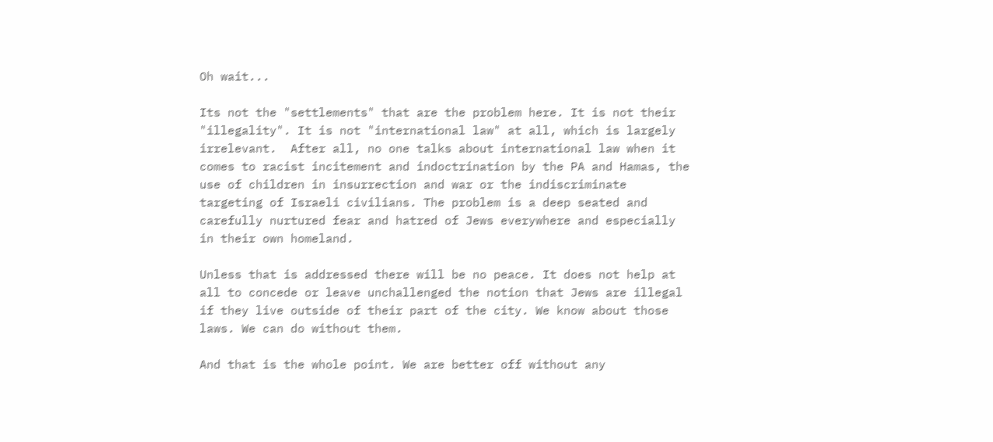Oh wait...

Its not the "settlements" that are the problem here. It is not their "illegality". It is not "international law" at all, which is largely irrelevant.  After all, no one talks about international law when it comes to racist incitement and indoctrination by the PA and Hamas, the use of children in insurrection and war or the indiscriminate targeting of Israeli civilians. The problem is a deep seated and carefully nurtured fear and hatred of Jews everywhere and especially in their own homeland.

Unless that is addressed there will be no peace. It does not help at all to concede or leave unchallenged the notion that Jews are illegal if they live outside of their part of the city. We know about those laws. We can do without them.

And that is the whole point. We are better off without any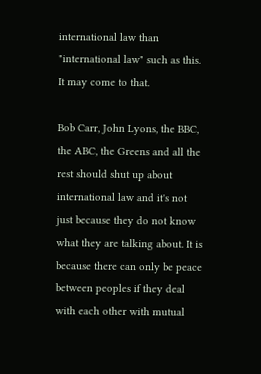international law than "international law" such as this. It may come to that.

Bob Carr, John Lyons, the BBC, the ABC, the Greens and all the rest should shut up about international law and it's not just because they do not know what they are talking about. It is because there can only be peace between peoples if they deal with each other with mutual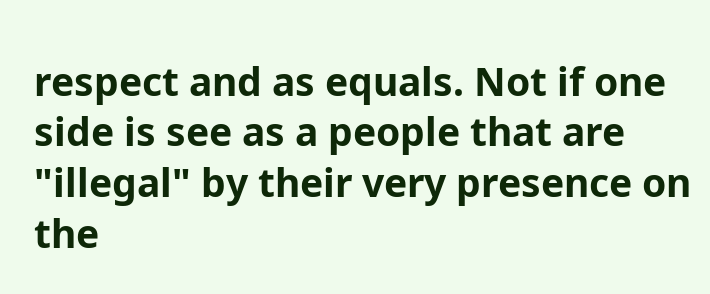respect and as equals. Not if one side is see as a people that are "illegal" by their very presence on the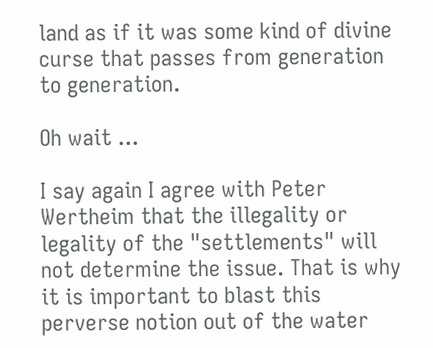land as if it was some kind of divine curse that passes from generation to generation.

Oh wait ...

I say again I agree with Peter Wertheim that the illegality or legality of the "settlements" will not determine the issue. That is why it is important to blast this perverse notion out of the water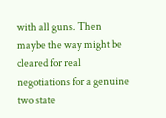with all guns. Then maybe the way might be cleared for real negotiations for a genuine two state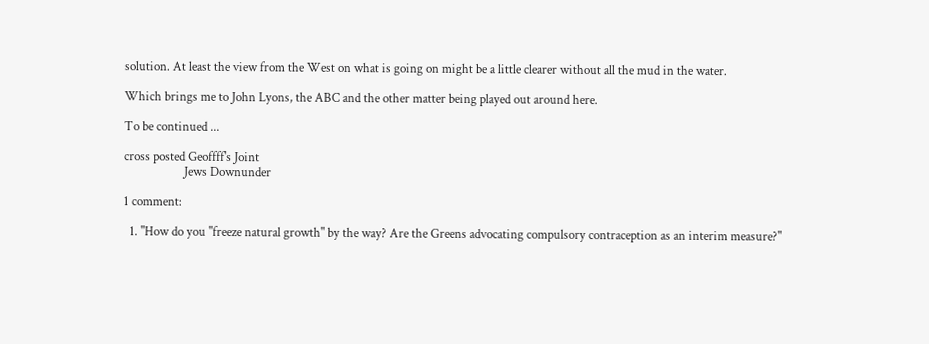solution. At least the view from the West on what is going on might be a little clearer without all the mud in the water.

Which brings me to John Lyons, the ABC and the other matter being played out around here.

To be continued ...

cross posted Geoffff's Joint
                    Jews Downunder

1 comment:

  1. "How do you "freeze natural growth" by the way? Are the Greens advocating compulsory contraception as an interim measure?"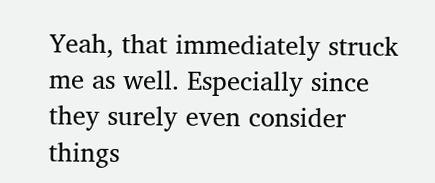Yeah, that immediately struck me as well. Especially since they surely even consider things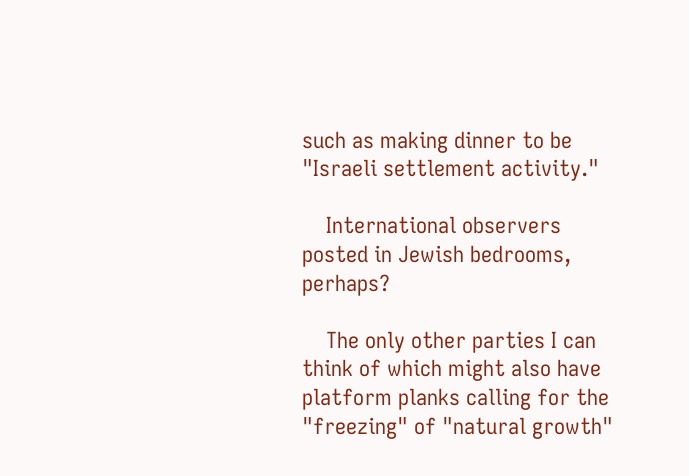such as making dinner to be "Israeli settlement activity."

    International observers posted in Jewish bedrooms, perhaps?

    The only other parties I can think of which might also have platform planks calling for the "freezing" of "natural growth"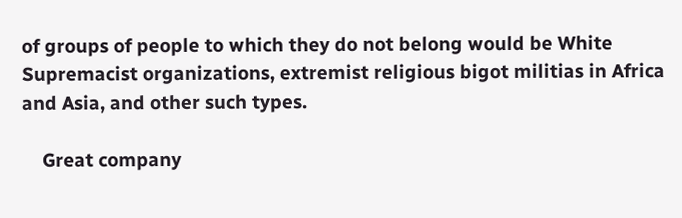of groups of people to which they do not belong would be White Supremacist organizations, extremist religious bigot militias in Africa and Asia, and other such types.

    Great company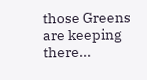those Greens are keeping there...